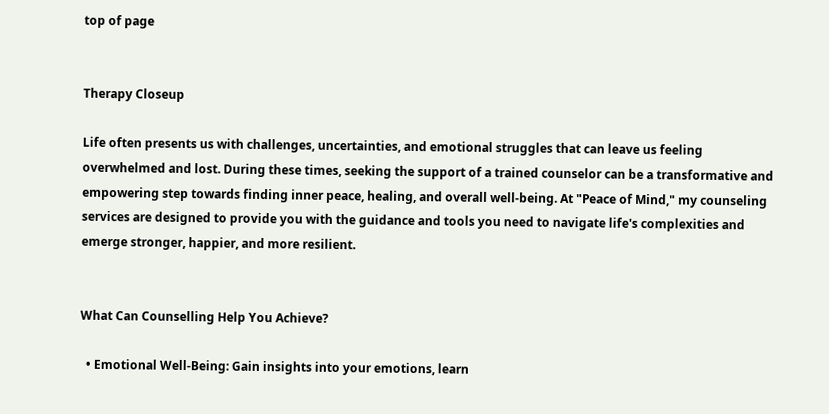top of page


Therapy Closeup

Life often presents us with challenges, uncertainties, and emotional struggles that can leave us feeling overwhelmed and lost. During these times, seeking the support of a trained counselor can be a transformative and empowering step towards finding inner peace, healing, and overall well-being. At "Peace of Mind," my counseling services are designed to provide you with the guidance and tools you need to navigate life's complexities and emerge stronger, happier, and more resilient.


What Can Counselling Help You Achieve?

  • Emotional Well-Being: Gain insights into your emotions, learn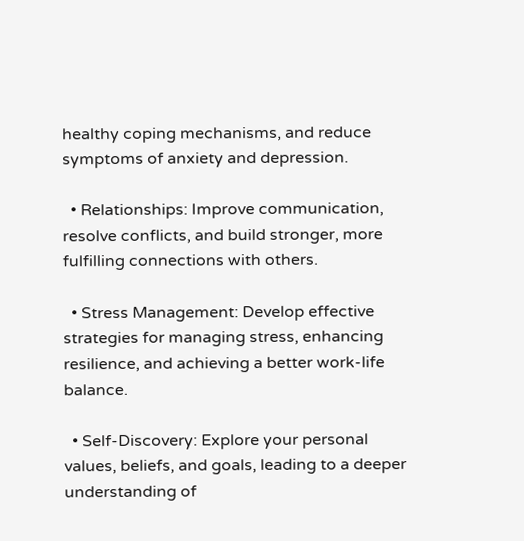healthy coping mechanisms, and reduce symptoms of anxiety and depression.

  • Relationships: Improve communication, resolve conflicts, and build stronger, more fulfilling connections with others.

  • Stress Management: Develop effective strategies for managing stress, enhancing resilience, and achieving a better work-life balance.

  • Self-Discovery: Explore your personal values, beliefs, and goals, leading to a deeper understanding of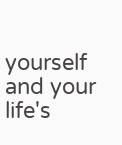yourself and your life's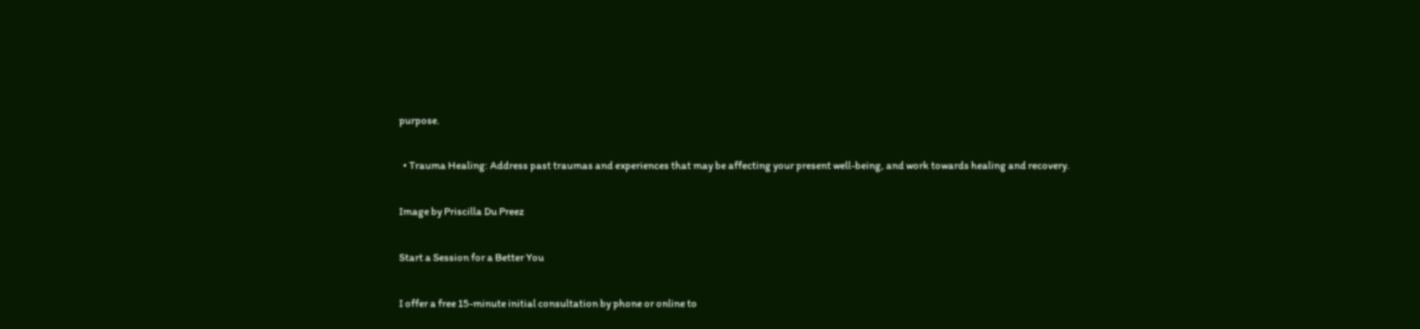purpose.

  • Trauma Healing: Address past traumas and experiences that may be affecting your present well-being, and work towards healing and recovery.

Image by Priscilla Du Preez

Start a Session for a Better You

I offer a free 15-minute initial consultation by phone or online to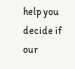help you decide if our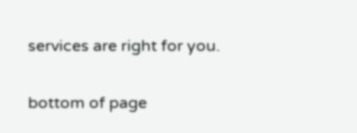services are right for you.

bottom of page